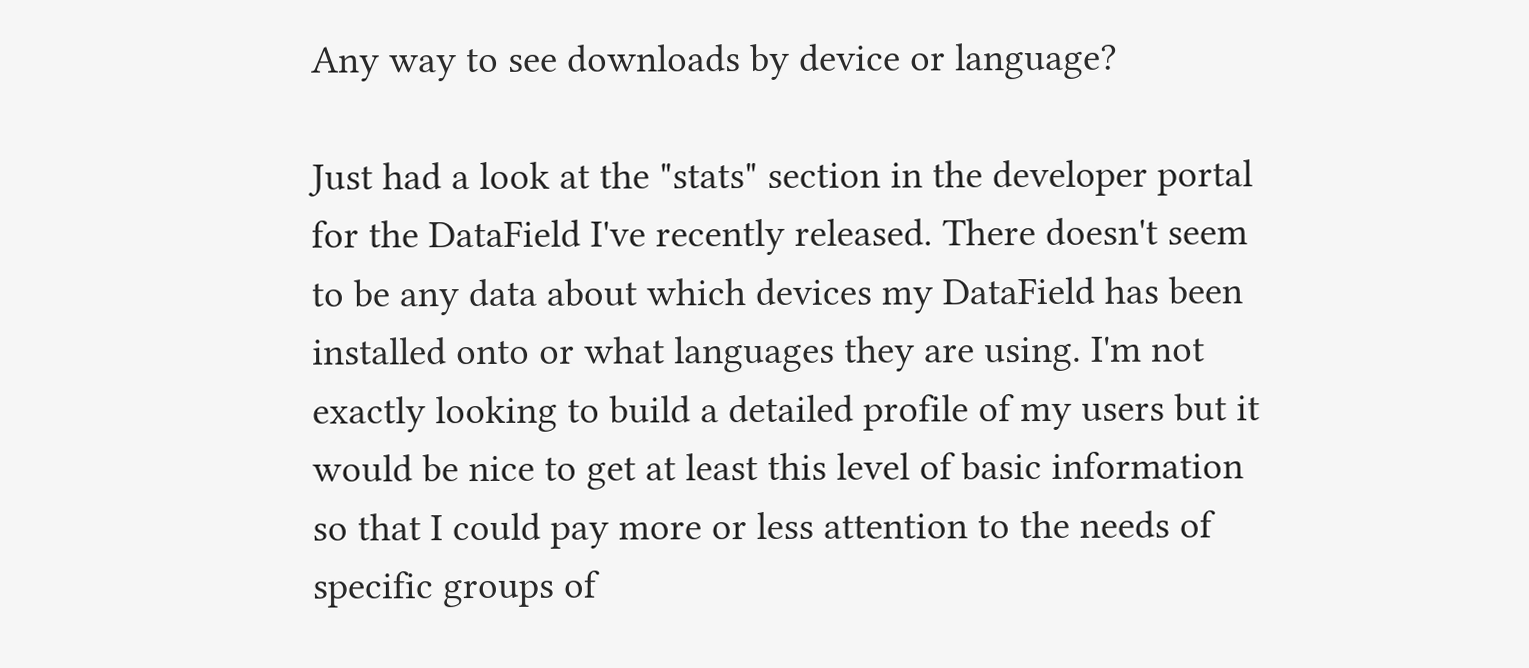Any way to see downloads by device or language?

Just had a look at the "stats" section in the developer portal for the DataField I've recently released. There doesn't seem to be any data about which devices my DataField has been installed onto or what languages they are using. I'm not exactly looking to build a detailed profile of my users but it would be nice to get at least this level of basic information so that I could pay more or less attention to the needs of specific groups of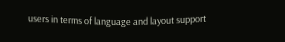users in terms of language and layout support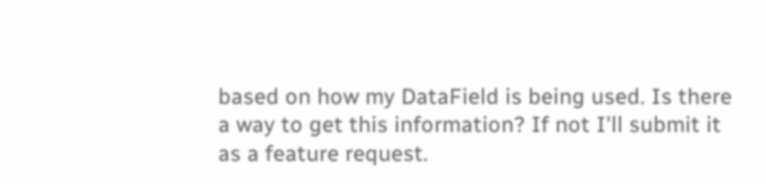based on how my DataField is being used. Is there a way to get this information? If not I'll submit it as a feature request.